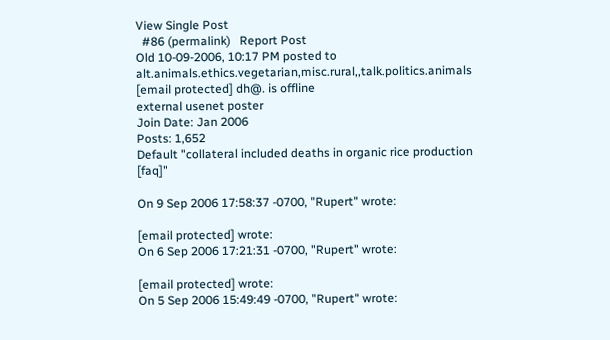View Single Post
  #86 (permalink)   Report Post
Old 10-09-2006, 10:17 PM posted to alt.animals.ethics.vegetarian,misc.rural,,talk.politics.animals
[email protected] dh@. is offline
external usenet poster
Join Date: Jan 2006
Posts: 1,652
Default "collateral included deaths in organic rice production [faq]"

On 9 Sep 2006 17:58:37 -0700, "Rupert" wrote:

[email protected] wrote:
On 6 Sep 2006 17:21:31 -0700, "Rupert" wrote:

[email protected] wrote:
On 5 Sep 2006 15:49:49 -0700, "Rupert" wrote: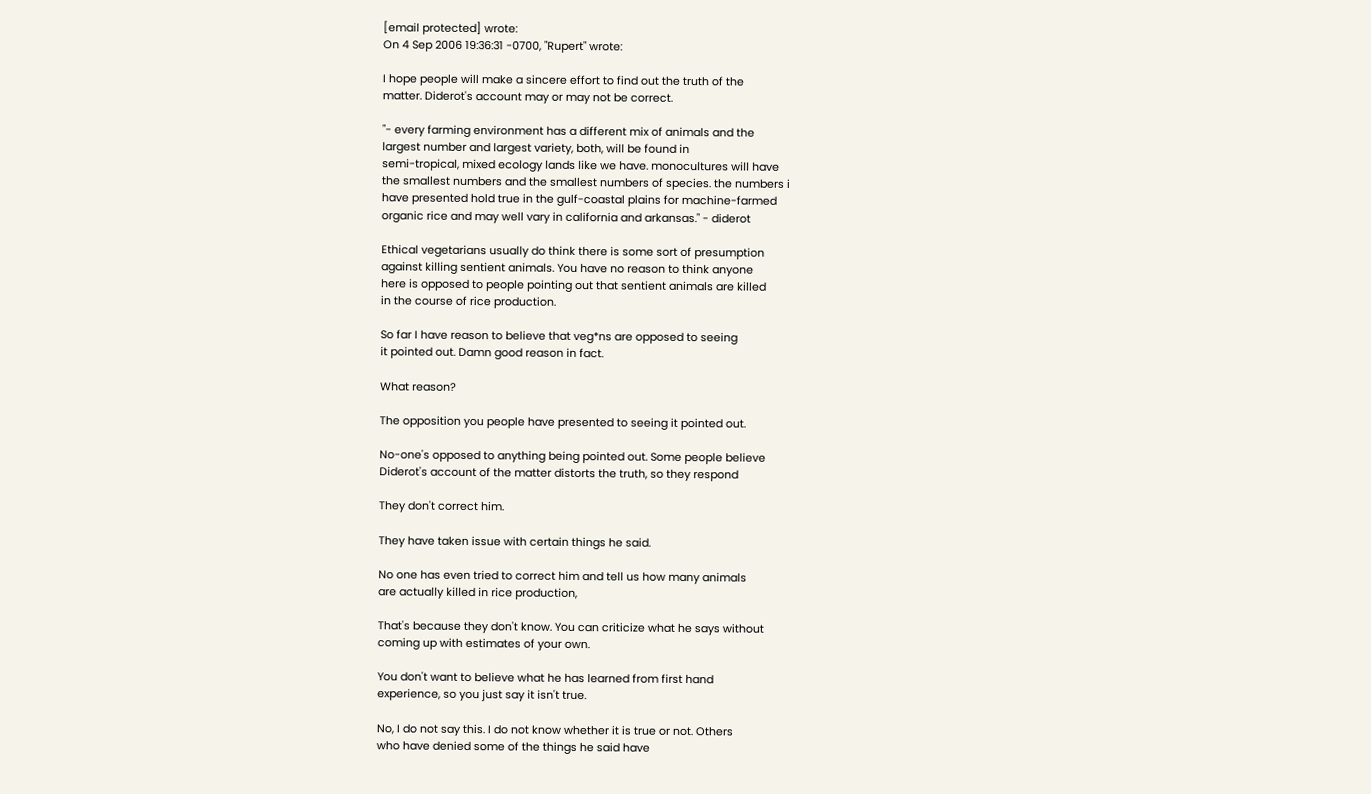[email protected] wrote:
On 4 Sep 2006 19:36:31 -0700, "Rupert" wrote:

I hope people will make a sincere effort to find out the truth of the
matter. Diderot's account may or may not be correct.

"- every farming environment has a different mix of animals and the
largest number and largest variety, both, will be found in
semi-tropical, mixed ecology lands like we have. monocultures will have
the smallest numbers and the smallest numbers of species. the numbers i
have presented hold true in the gulf-coastal plains for machine-farmed
organic rice and may well vary in california and arkansas." - diderot

Ethical vegetarians usually do think there is some sort of presumption
against killing sentient animals. You have no reason to think anyone
here is opposed to people pointing out that sentient animals are killed
in the course of rice production.

So far I have reason to believe that veg*ns are opposed to seeing
it pointed out. Damn good reason in fact.

What reason?

The opposition you people have presented to seeing it pointed out.

No-one's opposed to anything being pointed out. Some people believe
Diderot's account of the matter distorts the truth, so they respond

They don't correct him.

They have taken issue with certain things he said.

No one has even tried to correct him and tell us how many animals
are actually killed in rice production,

That's because they don't know. You can criticize what he says without
coming up with estimates of your own.

You don't want to believe what he has learned from first hand
experience, so you just say it isn't true.

No, I do not say this. I do not know whether it is true or not. Others
who have denied some of the things he said have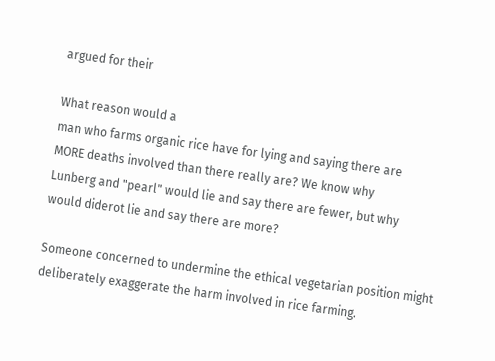argued for their

What reason would a
man who farms organic rice have for lying and saying there are
MORE deaths involved than there really are? We know why
Lunberg and "pearl" would lie and say there are fewer, but why
would diderot lie and say there are more?

Someone concerned to undermine the ethical vegetarian position might
deliberately exaggerate the harm involved in rice farming.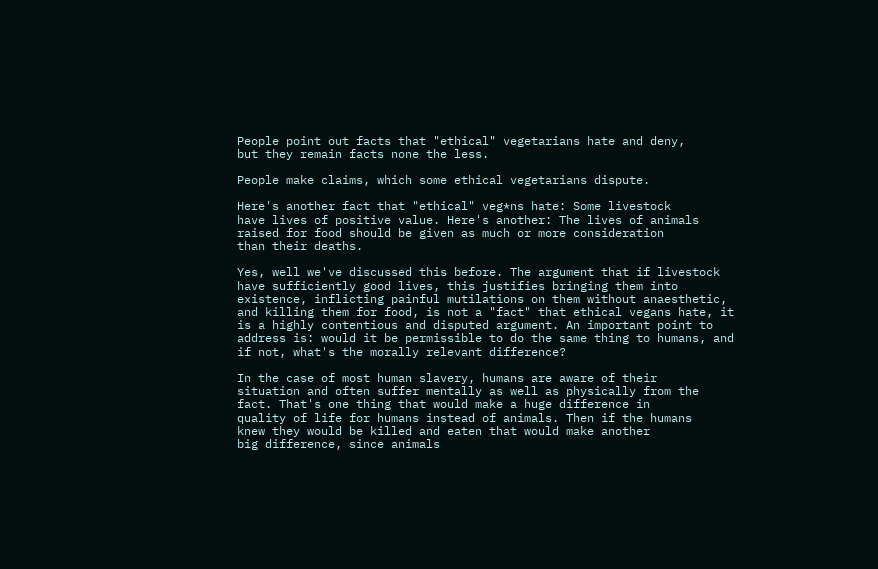People point out facts that "ethical" vegetarians hate and deny,
but they remain facts none the less.

People make claims, which some ethical vegetarians dispute.

Here's another fact that "ethical" veg*ns hate: Some livestock
have lives of positive value. Here's another: The lives of animals
raised for food should be given as much or more consideration
than their deaths.

Yes, well we've discussed this before. The argument that if livestock
have sufficiently good lives, this justifies bringing them into
existence, inflicting painful mutilations on them without anaesthetic,
and killing them for food, is not a "fact" that ethical vegans hate, it
is a highly contentious and disputed argument. An important point to
address is: would it be permissible to do the same thing to humans, and
if not, what's the morally relevant difference?

In the case of most human slavery, humans are aware of their
situation and often suffer mentally as well as physically from the
fact. That's one thing that would make a huge difference in
quality of life for humans instead of animals. Then if the humans
knew they would be killed and eaten that would make another
big difference, since animals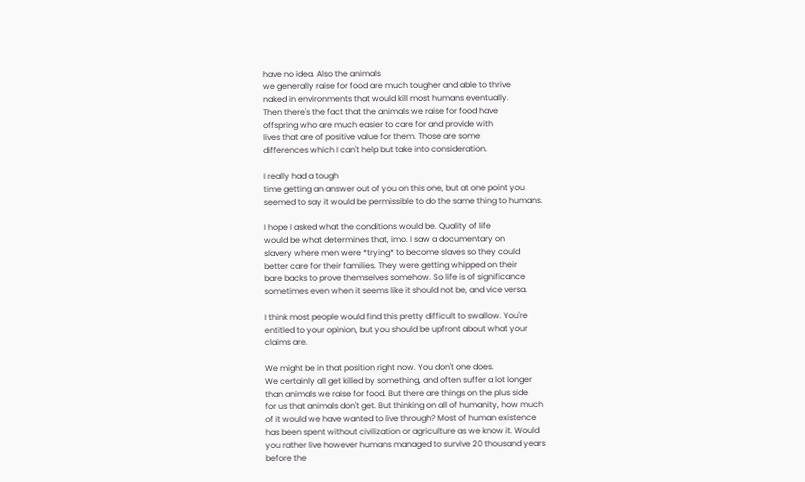have no idea. Also the animals
we generally raise for food are much tougher and able to thrive
naked in environments that would kill most humans eventually.
Then there's the fact that the animals we raise for food have
offspring who are much easier to care for and provide with
lives that are of positive value for them. Those are some
differences which I can't help but take into consideration.

I really had a tough
time getting an answer out of you on this one, but at one point you
seemed to say it would be permissible to do the same thing to humans.

I hope I asked what the conditions would be. Quality of life
would be what determines that, imo. I saw a documentary on
slavery where men were *trying* to become slaves so they could
better care for their families. They were getting whipped on their
bare backs to prove themselves somehow. So life is of significance
sometimes even when it seems like it should not be, and vice versa.

I think most people would find this pretty difficult to swallow. You're
entitled to your opinion, but you should be upfront about what your
claims are.

We might be in that position right now. You don't one does.
We certainly all get killed by something, and often suffer a lot longer
than animals we raise for food. But there are things on the plus side
for us that animals don't get. But thinking on all of humanity, how much
of it would we have wanted to live through? Most of human existence
has been spent without civilization or agriculture as we know it. Would
you rather live however humans managed to survive 20 thousand years
before the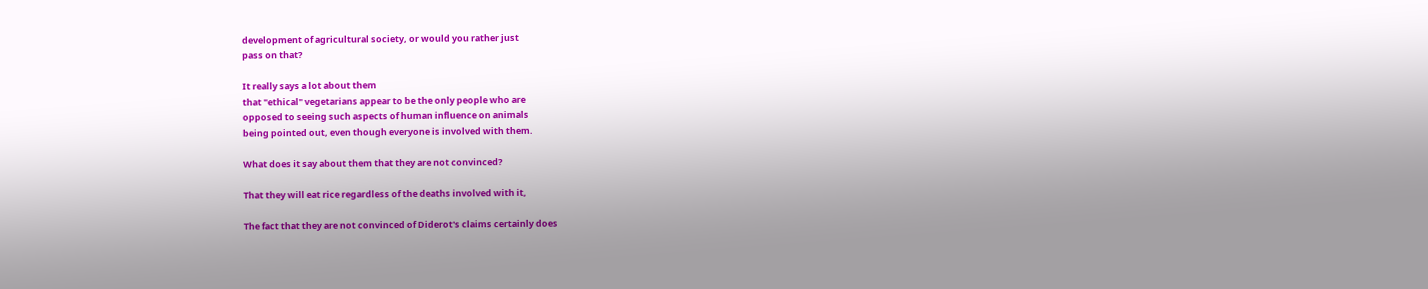development of agricultural society, or would you rather just
pass on that?

It really says a lot about them
that "ethical" vegetarians appear to be the only people who are
opposed to seeing such aspects of human influence on animals
being pointed out, even though everyone is involved with them.

What does it say about them that they are not convinced?

That they will eat rice regardless of the deaths involved with it,

The fact that they are not convinced of Diderot's claims certainly does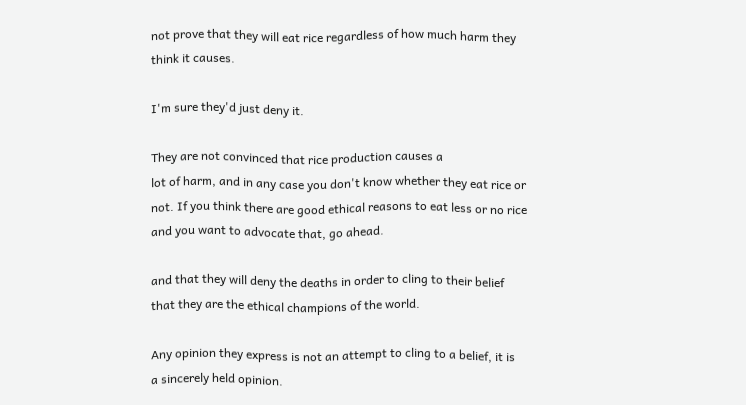not prove that they will eat rice regardless of how much harm they
think it causes.

I'm sure they'd just deny it.

They are not convinced that rice production causes a
lot of harm, and in any case you don't know whether they eat rice or
not. If you think there are good ethical reasons to eat less or no rice
and you want to advocate that, go ahead.

and that they will deny the deaths in order to cling to their belief
that they are the ethical champions of the world.

Any opinion they express is not an attempt to cling to a belief, it is
a sincerely held opinion.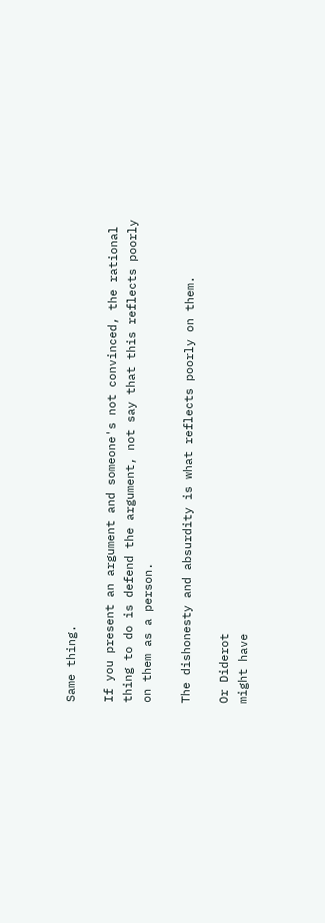Same thing.

If you present an argument and someone's not convinced, the rational
thing to do is defend the argument, not say that this reflects poorly
on them as a person.

The dishonesty and absurdity is what reflects poorly on them.

Or Diderot
might have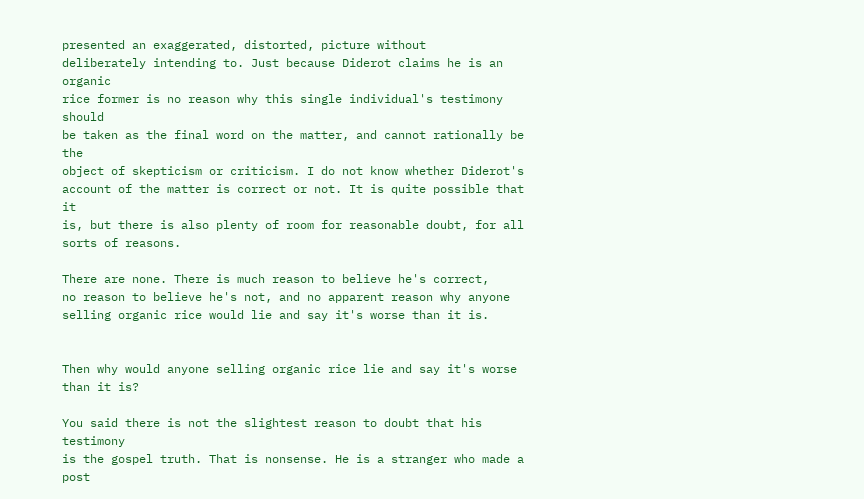presented an exaggerated, distorted, picture without
deliberately intending to. Just because Diderot claims he is an organic
rice former is no reason why this single individual's testimony should
be taken as the final word on the matter, and cannot rationally be the
object of skepticism or criticism. I do not know whether Diderot's
account of the matter is correct or not. It is quite possible that it
is, but there is also plenty of room for reasonable doubt, for all
sorts of reasons.

There are none. There is much reason to believe he's correct,
no reason to believe he's not, and no apparent reason why anyone
selling organic rice would lie and say it's worse than it is.


Then why would anyone selling organic rice lie and say it's worse
than it is?

You said there is not the slightest reason to doubt that his testimony
is the gospel truth. That is nonsense. He is a stranger who made a post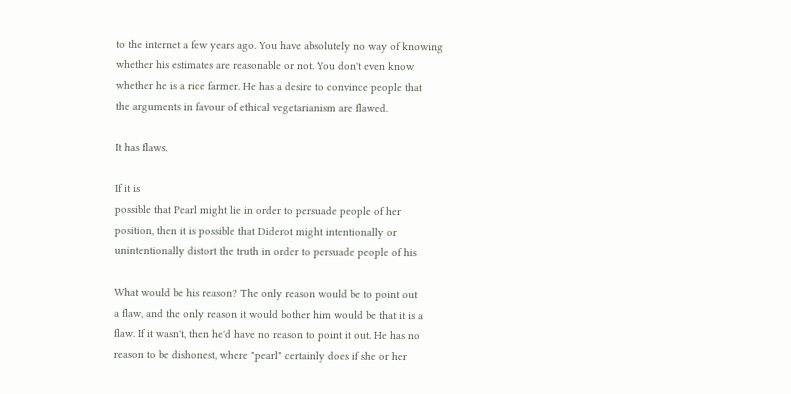to the internet a few years ago. You have absolutely no way of knowing
whether his estimates are reasonable or not. You don't even know
whether he is a rice farmer. He has a desire to convince people that
the arguments in favour of ethical vegetarianism are flawed.

It has flaws.

If it is
possible that Pearl might lie in order to persuade people of her
position, then it is possible that Diderot might intentionally or
unintentionally distort the truth in order to persuade people of his

What would be his reason? The only reason would be to point out
a flaw, and the only reason it would bother him would be that it is a
flaw. If it wasn't, then he'd have no reason to point it out. He has no
reason to be dishonest, where "pearl" certainly does if she or her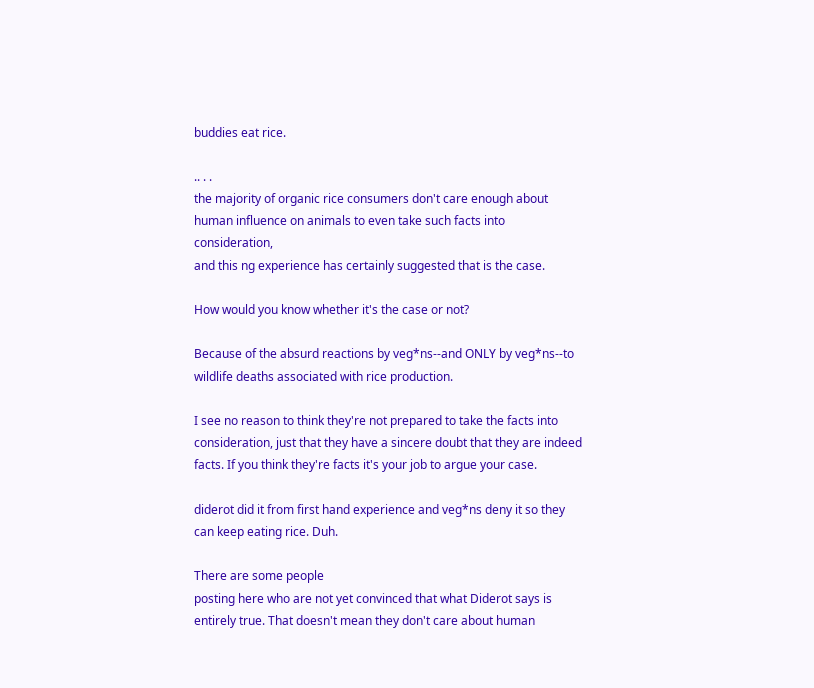buddies eat rice.

.. . .
the majority of organic rice consumers don't care enough about
human influence on animals to even take such facts into consideration,
and this ng experience has certainly suggested that is the case.

How would you know whether it's the case or not?

Because of the absurd reactions by veg*ns--and ONLY by veg*ns--to
wildlife deaths associated with rice production.

I see no reason to think they're not prepared to take the facts into
consideration, just that they have a sincere doubt that they are indeed
facts. If you think they're facts it's your job to argue your case.

diderot did it from first hand experience and veg*ns deny it so they
can keep eating rice. Duh.

There are some people
posting here who are not yet convinced that what Diderot says is
entirely true. That doesn't mean they don't care about human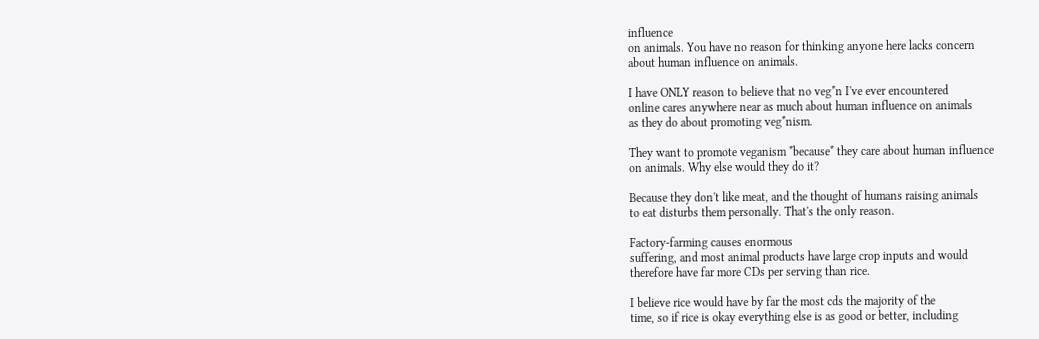influence
on animals. You have no reason for thinking anyone here lacks concern
about human influence on animals.

I have ONLY reason to believe that no veg*n I've ever encountered
online cares anywhere near as much about human influence on animals
as they do about promoting veg*nism.

They want to promote veganism *because* they care about human influence
on animals. Why else would they do it?

Because they don't like meat, and the thought of humans raising animals
to eat disturbs them personally. That's the only reason.

Factory-farming causes enormous
suffering, and most animal products have large crop inputs and would
therefore have far more CDs per serving than rice.

I believe rice would have by far the most cds the majority of the
time, so if rice is okay everything else is as good or better, including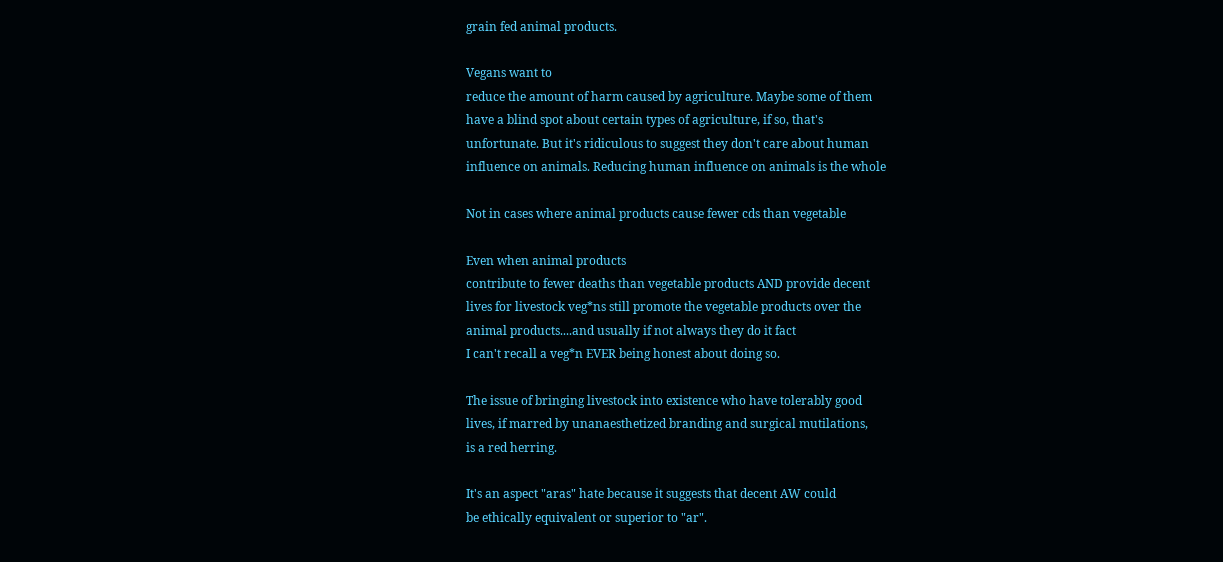grain fed animal products.

Vegans want to
reduce the amount of harm caused by agriculture. Maybe some of them
have a blind spot about certain types of agriculture, if so, that's
unfortunate. But it's ridiculous to suggest they don't care about human
influence on animals. Reducing human influence on animals is the whole

Not in cases where animal products cause fewer cds than vegetable

Even when animal products
contribute to fewer deaths than vegetable products AND provide decent
lives for livestock veg*ns still promote the vegetable products over the
animal products....and usually if not always they do it fact
I can't recall a veg*n EVER being honest about doing so.

The issue of bringing livestock into existence who have tolerably good
lives, if marred by unanaesthetized branding and surgical mutilations,
is a red herring.

It's an aspect "aras" hate because it suggests that decent AW could
be ethically equivalent or superior to "ar".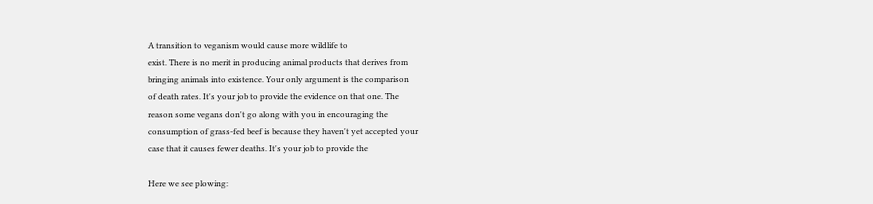A transition to veganism would cause more wildlife to
exist. There is no merit in producing animal products that derives from
bringing animals into existence. Your only argument is the comparison
of death rates. It's your job to provide the evidence on that one. The
reason some vegans don't go along with you in encouraging the
consumption of grass-fed beef is because they haven't yet accepted your
case that it causes fewer deaths. It's your job to provide the

Here we see plowing: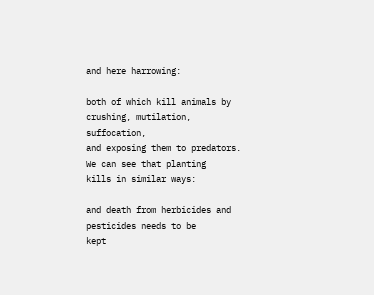and here harrowing:

both of which kill animals by crushing, mutilation, suffocation,
and exposing them to predators. We can see that planting
kills in similar ways:

and death from herbicides and pesticides needs to be
kept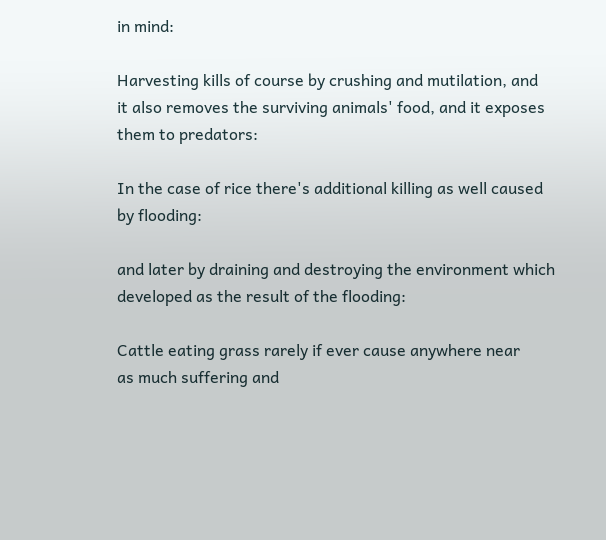in mind:

Harvesting kills of course by crushing and mutilation, and
it also removes the surviving animals' food, and it exposes
them to predators:

In the case of rice there's additional killing as well caused
by flooding:

and later by draining and destroying the environment which
developed as the result of the flooding:

Cattle eating grass rarely if ever cause anywhere near
as much suffering and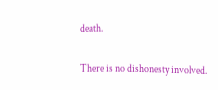death.

There is no dishonesty involved.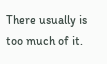There usually is too much of it.